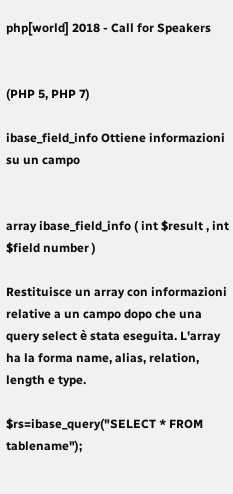php[world] 2018 - Call for Speakers


(PHP 5, PHP 7)

ibase_field_info Ottiene informazioni su un campo


array ibase_field_info ( int $result , int $field number )

Restituisce un array con informazioni relative a un campo dopo che una query select è stata eseguita. L'array ha la forma name, alias, relation, length e type.

$rs=ibase_query("SELECT * FROM tablename");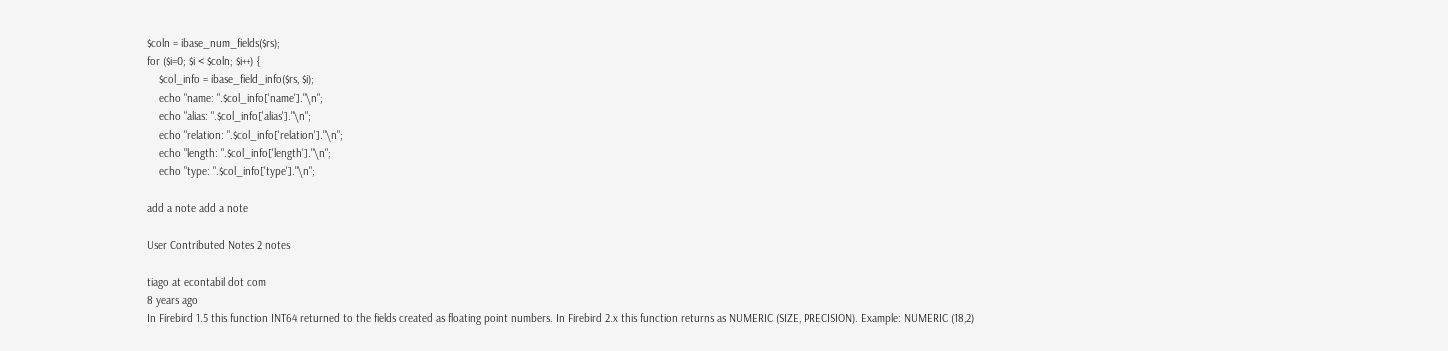$coln = ibase_num_fields($rs);
for ($i=0; $i < $coln; $i++) {
    $col_info = ibase_field_info($rs, $i);
    echo "name: ".$col_info['name']."\n";
    echo "alias: ".$col_info['alias']."\n";
    echo "relation: ".$col_info['relation']."\n";
    echo "length: ".$col_info['length']."\n";
    echo "type: ".$col_info['type']."\n";

add a note add a note

User Contributed Notes 2 notes

tiago at econtabil dot com
8 years ago
In Firebird 1.5 this function INT64 returned to the fields created as floating point numbers. In Firebird 2.x this function returns as NUMERIC (SIZE, PRECISION). Example: NUMERIC (18,2)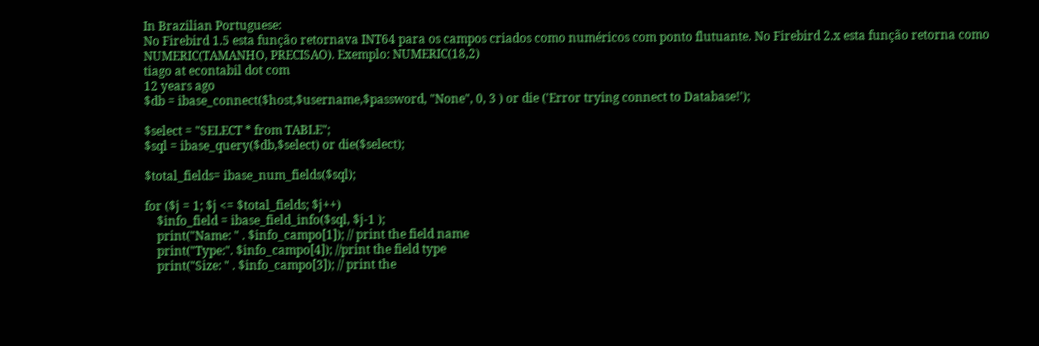In Brazilian Portuguese:
No Firebird 1.5 esta função retornava INT64 para os campos criados como numéricos com ponto flutuante. No Firebird 2.x esta função retorna como NUMERIC(TAMANHO, PRECISAO). Exemplo: NUMERIC(18,2)
tiago at econtabil dot com
12 years ago
$db = ibase_connect($host,$username,$password, "None", 0, 3 ) or die ('Error trying connect to Database!');

$select = "SELECT * from TABLE";
$sql = ibase_query($db,$select) or die($select);

$total_fields= ibase_num_fields($sql);

for ($j = 1; $j <= $total_fields; $j++)
    $info_field = ibase_field_info($sql, $j-1 );
    print("Name: " . $info_campo[1]); // print the field name
    print("Type:". $info_campo[4]); //print the field type
    print("Size: " . $info_campo[3]); // print the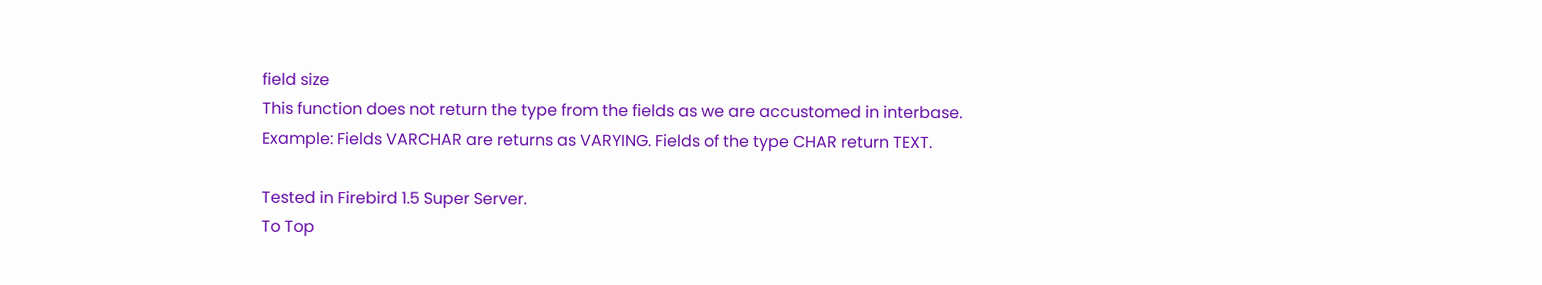field size
This function does not return the type from the fields as we are accustomed in interbase.
Example: Fields VARCHAR are returns as VARYING. Fields of the type CHAR return TEXT.

Tested in Firebird 1.5 Super Server.
To Top